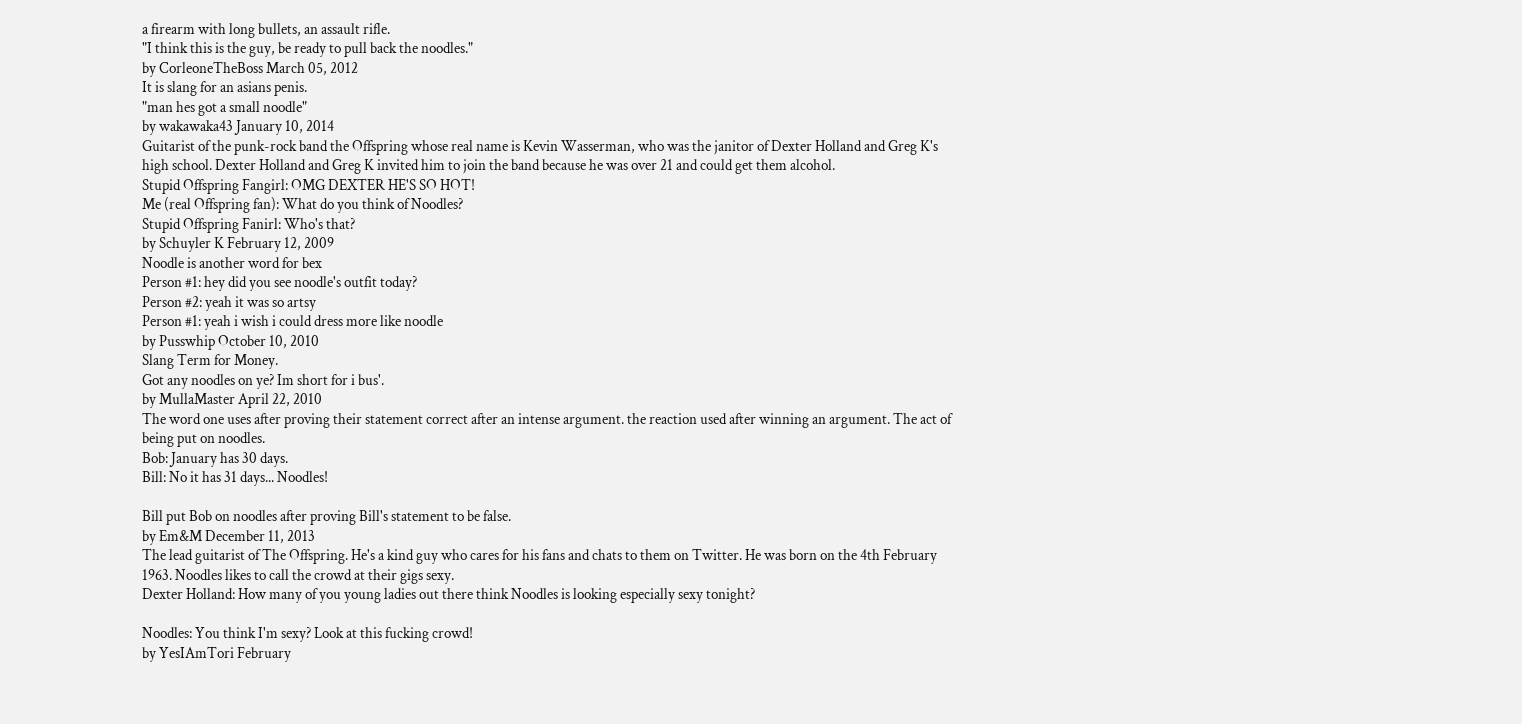a firearm with long bullets, an assault rifle.
"I think this is the guy, be ready to pull back the noodles."
by CorleoneTheBoss March 05, 2012
It is slang for an asians penis.
"man hes got a small noodle"
by wakawaka43 January 10, 2014
Guitarist of the punk-rock band the Offspring whose real name is Kevin Wasserman, who was the janitor of Dexter Holland and Greg K's high school. Dexter Holland and Greg K invited him to join the band because he was over 21 and could get them alcohol.
Stupid Offspring Fangirl: OMG DEXTER HE'S SO HOT!
Me (real Offspring fan): What do you think of Noodles?
Stupid Offspring Fanirl: Who's that?
by Schuyler K February 12, 2009
Noodle is another word for bex
Person #1: hey did you see noodle's outfit today?
Person #2: yeah it was so artsy
Person #1: yeah i wish i could dress more like noodle
by Pusswhip October 10, 2010
Slang Term for Money.
Got any noodles on ye? Im short for i bus'.
by MullaMaster April 22, 2010
The word one uses after proving their statement correct after an intense argument. the reaction used after winning an argument. The act of being put on noodles.
Bob: January has 30 days.
Bill: No it has 31 days... Noodles!

Bill put Bob on noodles after proving Bill's statement to be false.
by Em&M December 11, 2013
The lead guitarist of The Offspring. He's a kind guy who cares for his fans and chats to them on Twitter. He was born on the 4th February 1963. Noodles likes to call the crowd at their gigs sexy.
Dexter Holland: How many of you young ladies out there think Noodles is looking especially sexy tonight?

Noodles: You think I'm sexy? Look at this fucking crowd!
by YesIAmTori February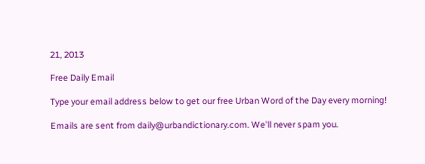21, 2013

Free Daily Email

Type your email address below to get our free Urban Word of the Day every morning!

Emails are sent from daily@urbandictionary.com. We'll never spam you.